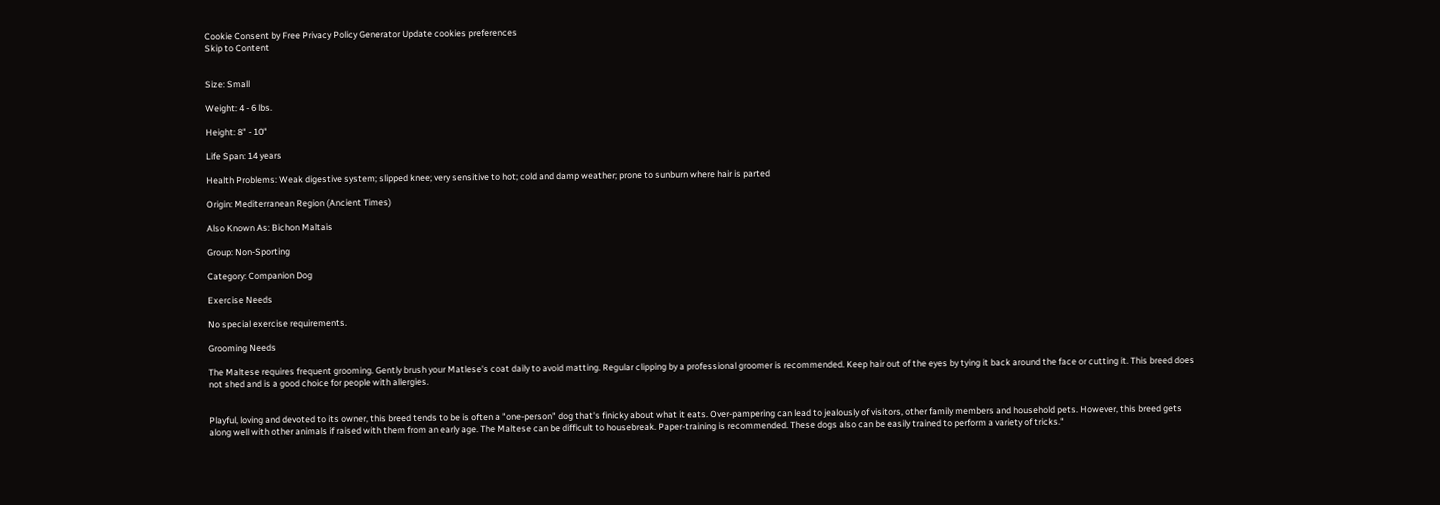Cookie Consent by Free Privacy Policy Generator Update cookies preferences
Skip to Content


Size: Small

Weight: 4 - 6 lbs.

Height: 8" - 10"

Life Span: 14 years

Health Problems: Weak digestive system; slipped knee; very sensitive to hot; cold and damp weather; prone to sunburn where hair is parted

Origin: Mediterranean Region (Ancient Times)

Also Known As: Bichon Maltais

Group: Non-Sporting

Category: Companion Dog

Exercise Needs

No special exercise requirements.

Grooming Needs

The Maltese requires frequent grooming. Gently brush your Matlese's coat daily to avoid matting. Regular clipping by a professional groomer is recommended. Keep hair out of the eyes by tying it back around the face or cutting it. This breed does not shed and is a good choice for people with allergies.


Playful, loving and devoted to its owner, this breed tends to be is often a "one-person" dog that's finicky about what it eats. Over-pampering can lead to jealously of visitors, other family members and household pets. However, this breed gets along well with other animals if raised with them from an early age. The Maltese can be difficult to housebreak. Paper-training is recommended. These dogs also can be easily trained to perform a variety of tricks."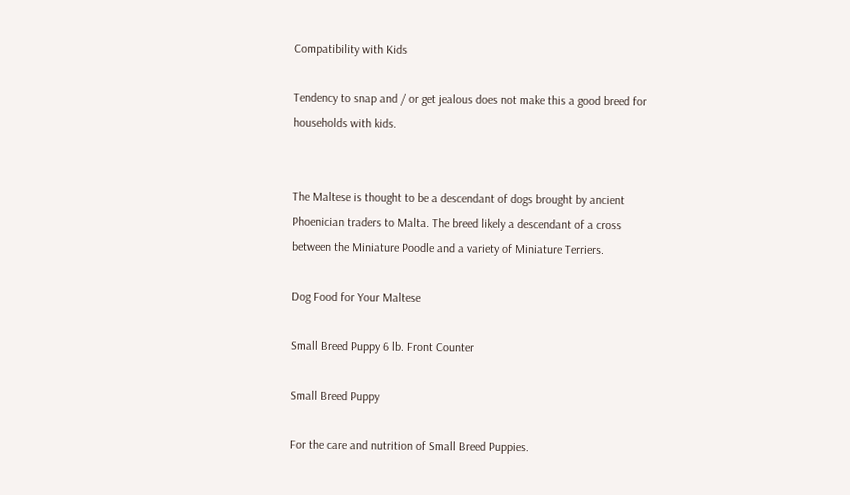Compatibility with Kids

Tendency to snap and / or get jealous does not make this a good breed for households with kids.


The Maltese is thought to be a descendant of dogs brought by ancient Phoenician traders to Malta. The breed likely a descendant of a cross between the Miniature Poodle and a variety of Miniature Terriers.

Dog Food for Your Maltese

Small Breed Puppy 6 lb. Front Counter

Small Breed Puppy

For the care and nutrition of Small Breed Puppies.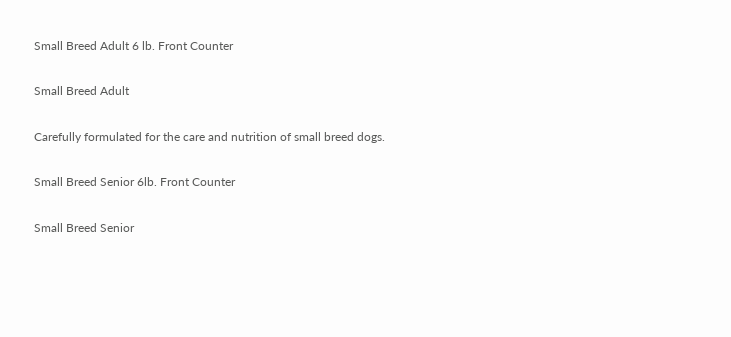Small Breed Adult 6 lb. Front Counter

Small Breed Adult

Carefully formulated for the care and nutrition of small breed dogs.

Small Breed Senior 6lb. Front Counter

Small Breed Senior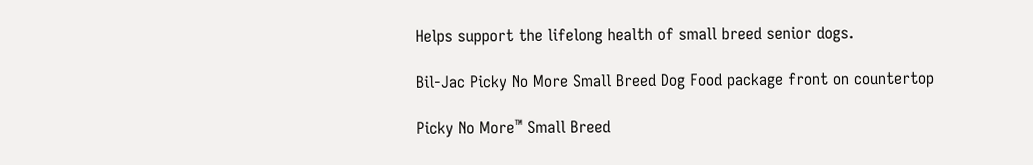Helps support the lifelong health of small breed senior dogs.

Bil-Jac Picky No More Small Breed Dog Food package front on countertop

Picky No More™ Small Breed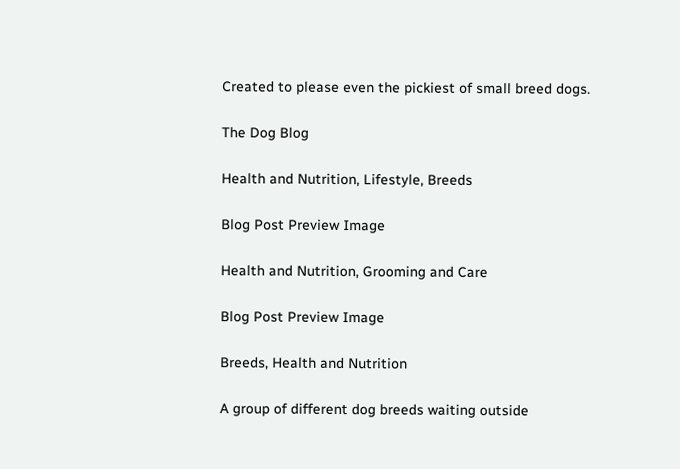Created to please even the pickiest of small breed dogs.

The Dog Blog

Health and Nutrition, Lifestyle, Breeds

Blog Post Preview Image

Health and Nutrition, Grooming and Care

Blog Post Preview Image

Breeds, Health and Nutrition

A group of different dog breeds waiting outside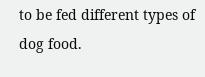to be fed different types of dog food.